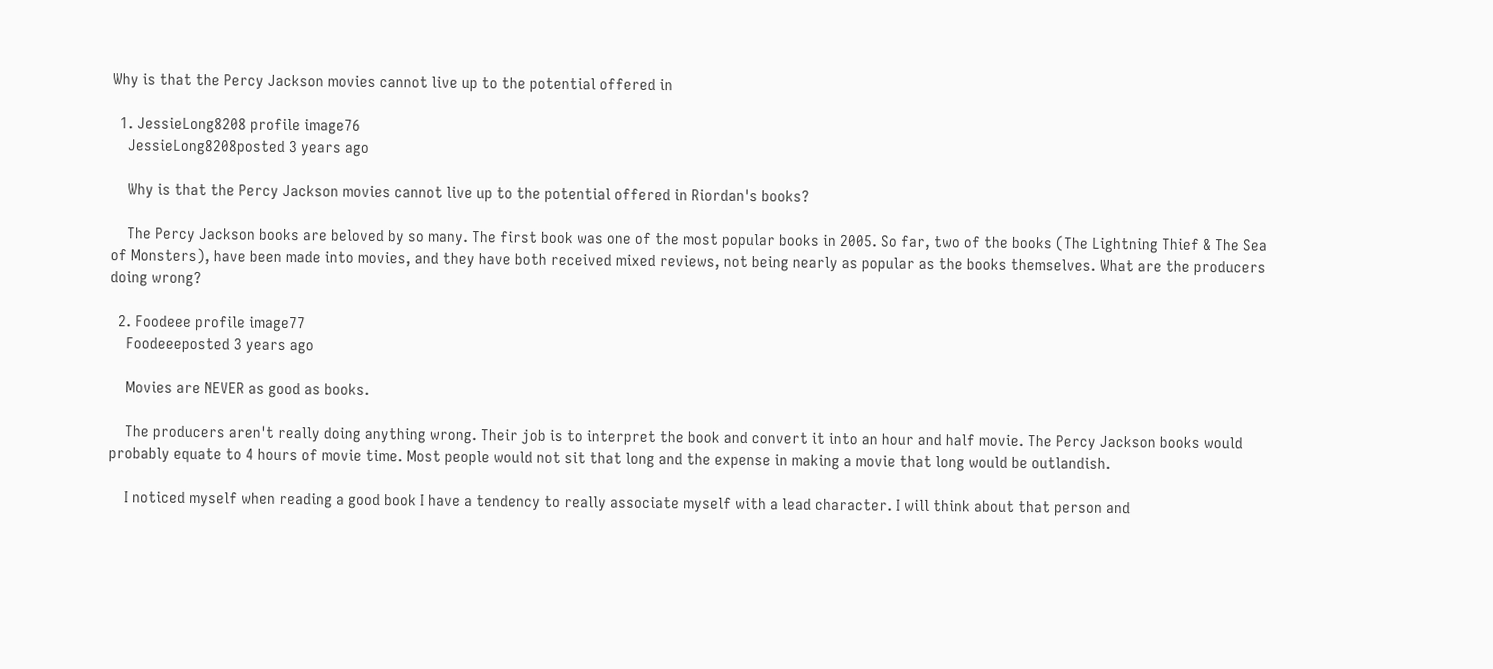Why is that the Percy Jackson movies cannot live up to the potential offered in

  1. JessieLong8208 profile image76
    JessieLong8208posted 3 years ago

    Why is that the Percy Jackson movies cannot live up to the potential offered in Riordan's books?

    The Percy Jackson books are beloved by so many. The first book was one of the most popular books in 2005. So far, two of the books (The Lightning Thief & The Sea of Monsters), have been made into movies, and they have both received mixed reviews, not being nearly as popular as the books themselves. What are the producers doing wrong?

  2. Foodeee profile image77
    Foodeeeposted 3 years ago

    Movies are NEVER as good as books.

    The producers aren't really doing anything wrong. Their job is to interpret the book and convert it into an hour and half movie. The Percy Jackson books would probably equate to 4 hours of movie time. Most people would not sit that long and the expense in making a movie that long would be outlandish.

    I noticed myself when reading a good book I have a tendency to really associate myself with a lead character. I will think about that person and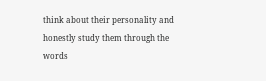think about their personality and honestly study them through the words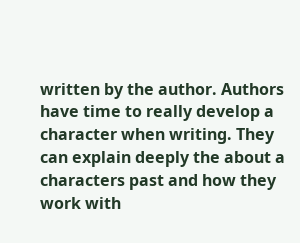written by the author. Authors have time to really develop a character when writing. They can explain deeply the about a characters past and how they work with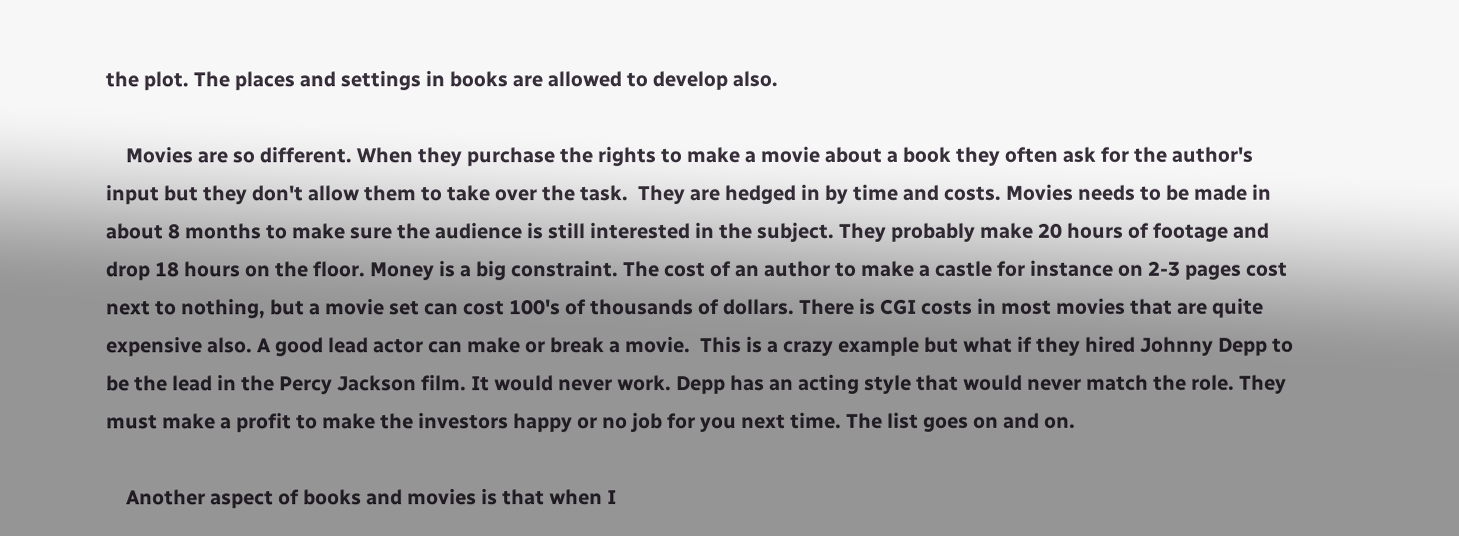the plot. The places and settings in books are allowed to develop also.

    Movies are so different. When they purchase the rights to make a movie about a book they often ask for the author's input but they don't allow them to take over the task.  They are hedged in by time and costs. Movies needs to be made in about 8 months to make sure the audience is still interested in the subject. They probably make 20 hours of footage and drop 18 hours on the floor. Money is a big constraint. The cost of an author to make a castle for instance on 2-3 pages cost next to nothing, but a movie set can cost 100's of thousands of dollars. There is CGI costs in most movies that are quite expensive also. A good lead actor can make or break a movie.  This is a crazy example but what if they hired Johnny Depp to be the lead in the Percy Jackson film. It would never work. Depp has an acting style that would never match the role. They must make a profit to make the investors happy or no job for you next time. The list goes on and on.

    Another aspect of books and movies is that when I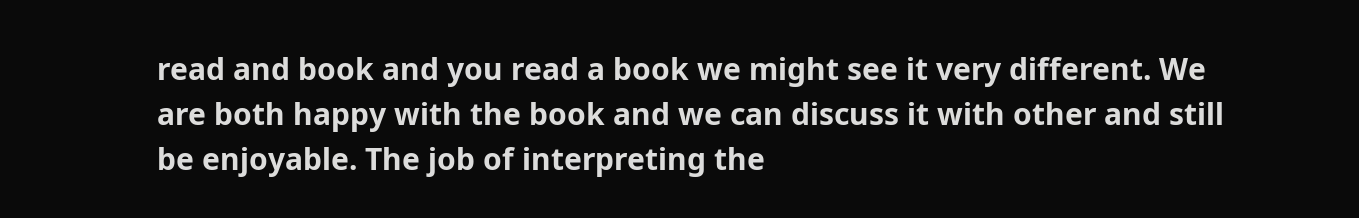read and book and you read a book we might see it very different. We are both happy with the book and we can discuss it with other and still be enjoyable. The job of interpreting the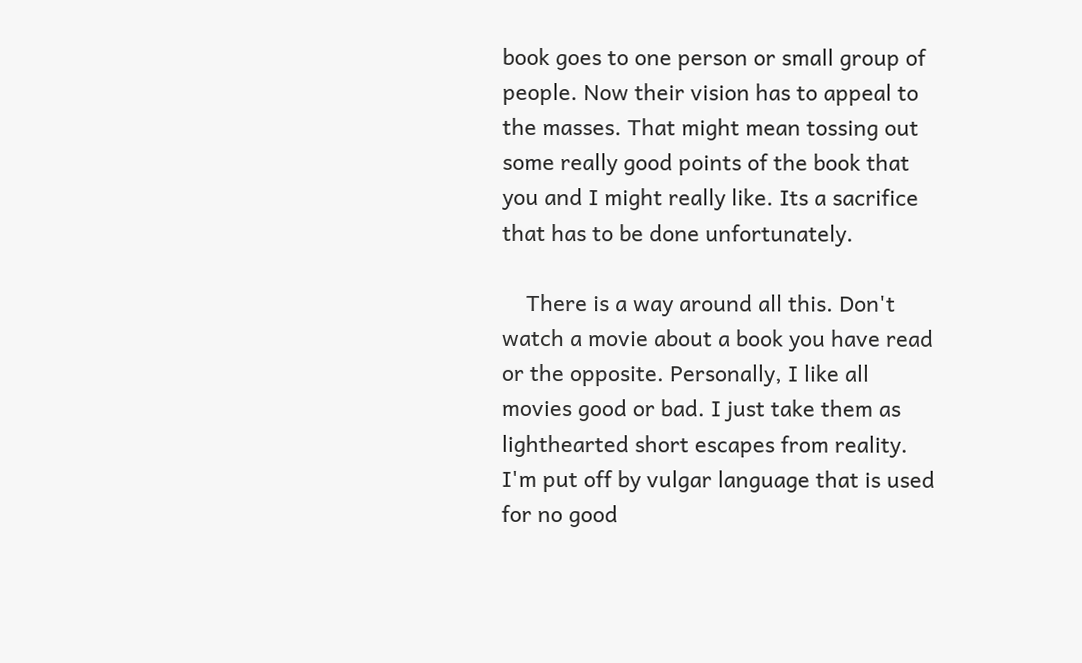book goes to one person or small group of people. Now their vision has to appeal to the masses. That might mean tossing out some really good points of the book that you and I might really like. Its a sacrifice that has to be done unfortunately.

    There is a way around all this. Don't watch a movie about a book you have read or the opposite. Personally, I like all movies good or bad. I just take them as lighthearted short escapes from reality. I'm put off by vulgar language that is used for no good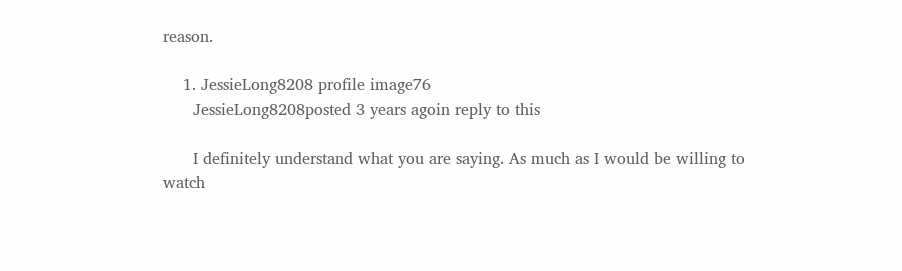reason.

    1. JessieLong8208 profile image76
      JessieLong8208posted 3 years agoin reply to this

      I definitely understand what you are saying. As much as I would be willing to watch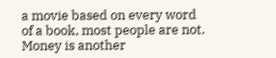a movie based on every word of a book, most people are not. Money is another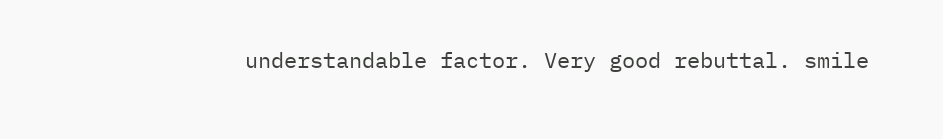understandable factor. Very good rebuttal. smile